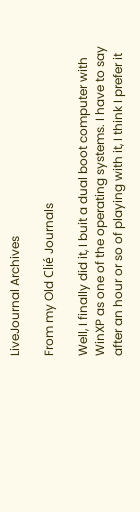LiveJournal Archives

From my Old Clié Journals

Well, I finally did it, I buit a dual boot computer with WinXP as one of the operating systems. I have to say after an hour or so of playing with it, I think I prefer it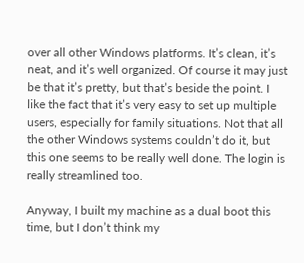over all other Windows platforms. It’s clean, it’s neat, and it’s well organized. Of course it may just be that it’s pretty, but that’s beside the point. I like the fact that it’s very easy to set up multiple users, especially for family situations. Not that all the other Windows systems couldn’t do it, but this one seems to be really well done. The login is really streamlined too.

Anyway, I built my machine as a dual boot this time, but I don’t think my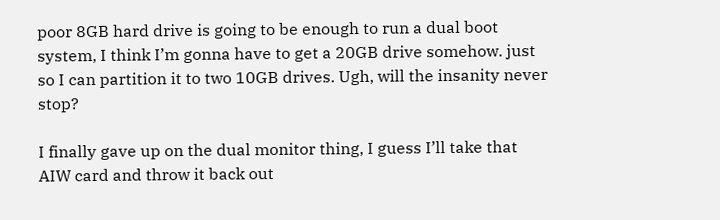poor 8GB hard drive is going to be enough to run a dual boot system, I think I’m gonna have to get a 20GB drive somehow. just so I can partition it to two 10GB drives. Ugh, will the insanity never stop?

I finally gave up on the dual monitor thing, I guess I’ll take that AIW card and throw it back out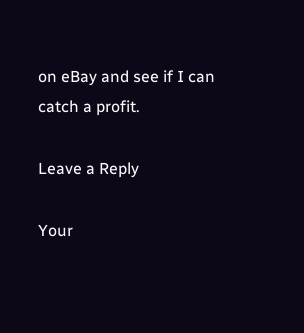on eBay and see if I can catch a profit.

Leave a Reply

Your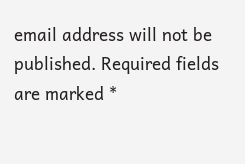email address will not be published. Required fields are marked *